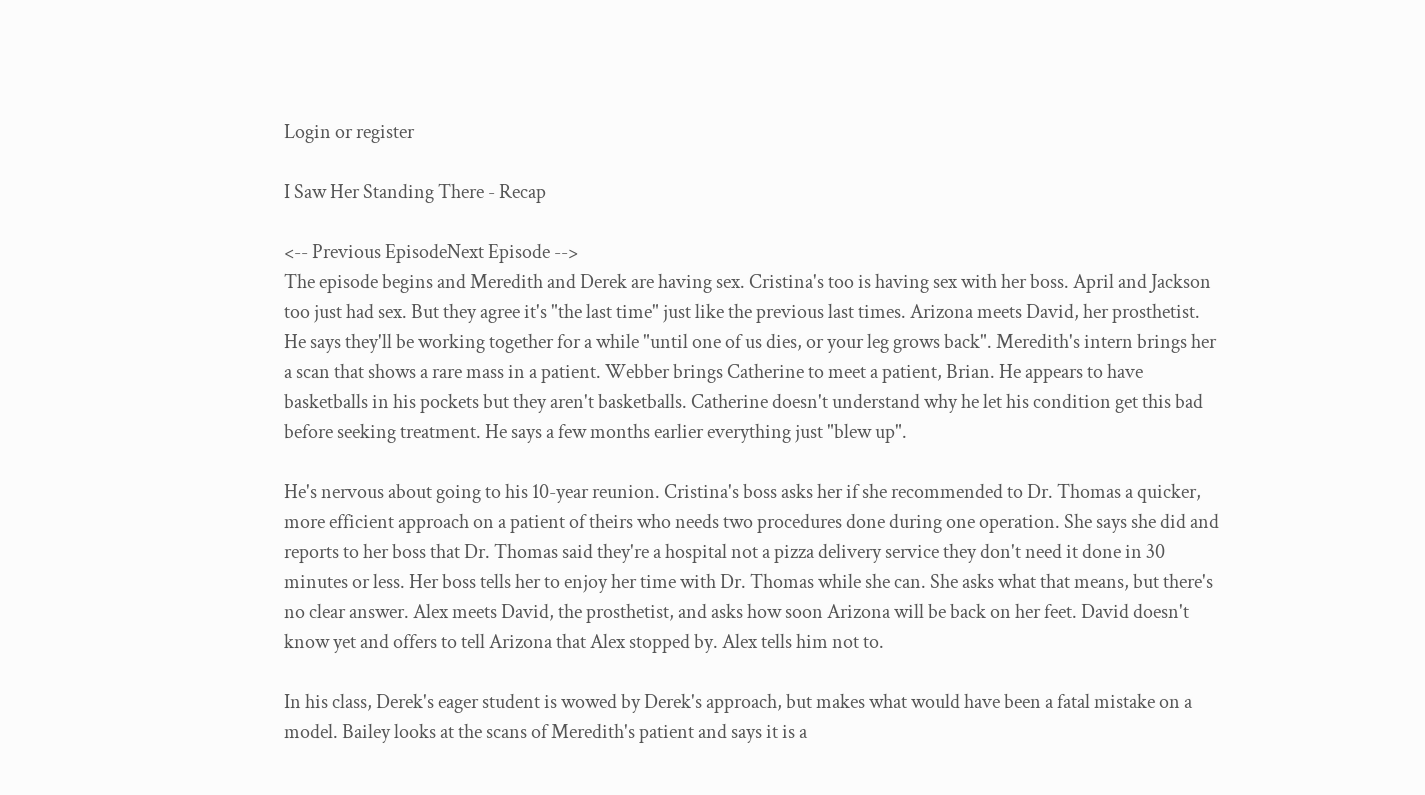Login or register

I Saw Her Standing There - Recap

<-- Previous EpisodeNext Episode -->
The episode begins and Meredith and Derek are having sex. Cristina's too is having sex with her boss. April and Jackson too just had sex. But they agree it's "the last time" just like the previous last times. Arizona meets David, her prosthetist. He says they'll be working together for a while "until one of us dies, or your leg grows back". Meredith's intern brings her a scan that shows a rare mass in a patient. Webber brings Catherine to meet a patient, Brian. He appears to have basketballs in his pockets but they aren't basketballs. Catherine doesn't understand why he let his condition get this bad before seeking treatment. He says a few months earlier everything just "blew up".

He's nervous about going to his 10-year reunion. Cristina's boss asks her if she recommended to Dr. Thomas a quicker, more efficient approach on a patient of theirs who needs two procedures done during one operation. She says she did and reports to her boss that Dr. Thomas said they're a hospital not a pizza delivery service they don't need it done in 30 minutes or less. Her boss tells her to enjoy her time with Dr. Thomas while she can. She asks what that means, but there's no clear answer. Alex meets David, the prosthetist, and asks how soon Arizona will be back on her feet. David doesn't know yet and offers to tell Arizona that Alex stopped by. Alex tells him not to.

In his class, Derek's eager student is wowed by Derek's approach, but makes what would have been a fatal mistake on a model. Bailey looks at the scans of Meredith's patient and says it is a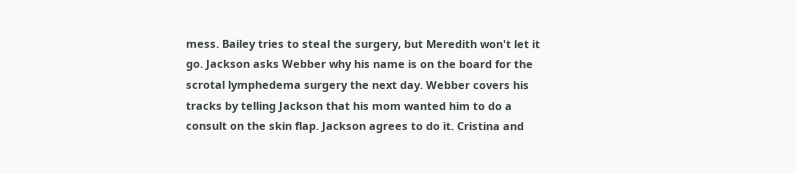mess. Bailey tries to steal the surgery, but Meredith won't let it go. Jackson asks Webber why his name is on the board for the scrotal lymphedema surgery the next day. Webber covers his tracks by telling Jackson that his mom wanted him to do a consult on the skin flap. Jackson agrees to do it. Cristina and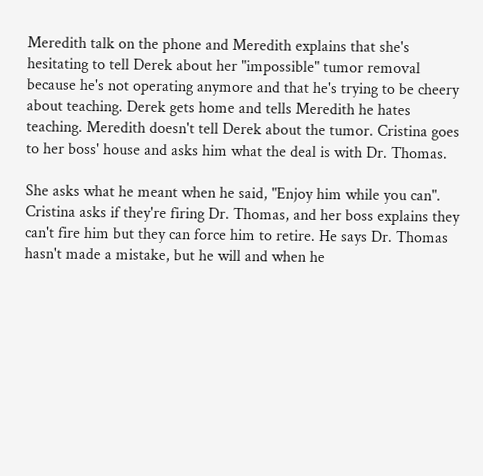Meredith talk on the phone and Meredith explains that she's hesitating to tell Derek about her "impossible" tumor removal because he's not operating anymore and that he's trying to be cheery about teaching. Derek gets home and tells Meredith he hates teaching. Meredith doesn't tell Derek about the tumor. Cristina goes to her boss' house and asks him what the deal is with Dr. Thomas.

She asks what he meant when he said, "Enjoy him while you can". Cristina asks if they're firing Dr. Thomas, and her boss explains they can't fire him but they can force him to retire. He says Dr. Thomas hasn't made a mistake, but he will and when he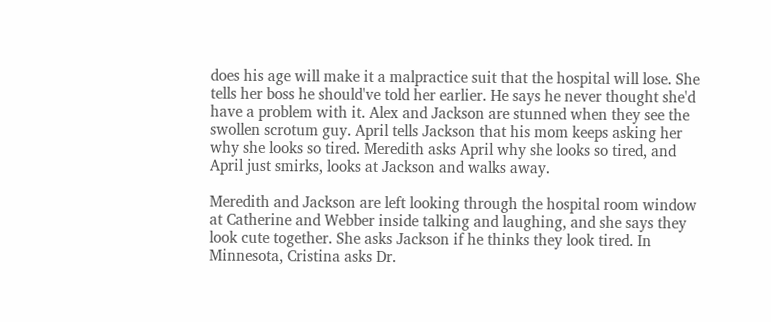does his age will make it a malpractice suit that the hospital will lose. She tells her boss he should've told her earlier. He says he never thought she'd have a problem with it. Alex and Jackson are stunned when they see the swollen scrotum guy. April tells Jackson that his mom keeps asking her why she looks so tired. Meredith asks April why she looks so tired, and April just smirks, looks at Jackson and walks away.

Meredith and Jackson are left looking through the hospital room window at Catherine and Webber inside talking and laughing, and she says they look cute together. She asks Jackson if he thinks they look tired. In Minnesota, Cristina asks Dr.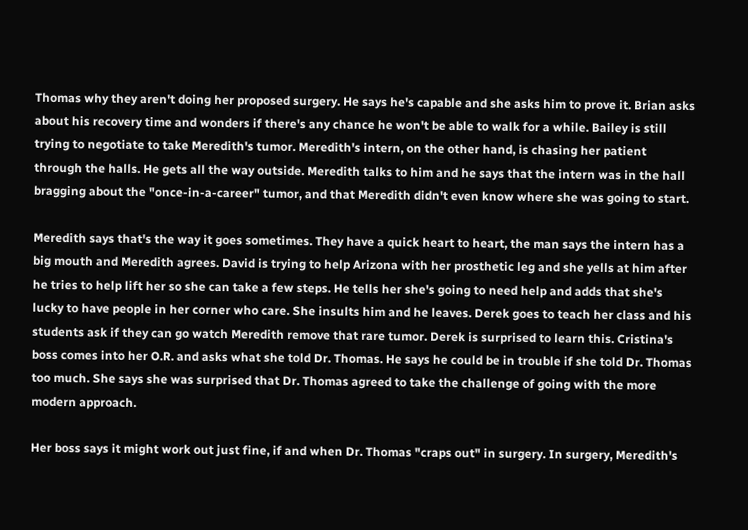Thomas why they aren't doing her proposed surgery. He says he's capable and she asks him to prove it. Brian asks about his recovery time and wonders if there's any chance he won't be able to walk for a while. Bailey is still trying to negotiate to take Meredith's tumor. Meredith's intern, on the other hand, is chasing her patient through the halls. He gets all the way outside. Meredith talks to him and he says that the intern was in the hall bragging about the "once-in-a-career" tumor, and that Meredith didn't even know where she was going to start.

Meredith says that's the way it goes sometimes. They have a quick heart to heart, the man says the intern has a big mouth and Meredith agrees. David is trying to help Arizona with her prosthetic leg and she yells at him after he tries to help lift her so she can take a few steps. He tells her she's going to need help and adds that she's lucky to have people in her corner who care. She insults him and he leaves. Derek goes to teach her class and his students ask if they can go watch Meredith remove that rare tumor. Derek is surprised to learn this. Cristina's boss comes into her O.R. and asks what she told Dr. Thomas. He says he could be in trouble if she told Dr. Thomas too much. She says she was surprised that Dr. Thomas agreed to take the challenge of going with the more modern approach.

Her boss says it might work out just fine, if and when Dr. Thomas "craps out" in surgery. In surgery, Meredith's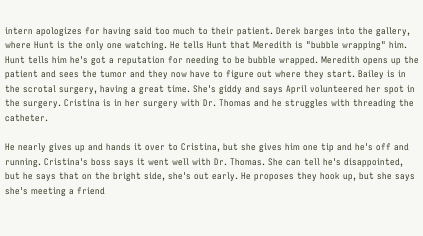intern apologizes for having said too much to their patient. Derek barges into the gallery, where Hunt is the only one watching. He tells Hunt that Meredith is "bubble wrapping" him. Hunt tells him he's got a reputation for needing to be bubble wrapped. Meredith opens up the patient and sees the tumor and they now have to figure out where they start. Bailey is in the scrotal surgery, having a great time. She's giddy and says April volunteered her spot in the surgery. Cristina is in her surgery with Dr. Thomas and he struggles with threading the catheter.

He nearly gives up and hands it over to Cristina, but she gives him one tip and he's off and running. Cristina's boss says it went well with Dr. Thomas. She can tell he's disappointed, but he says that on the bright side, she's out early. He proposes they hook up, but she says she's meeting a friend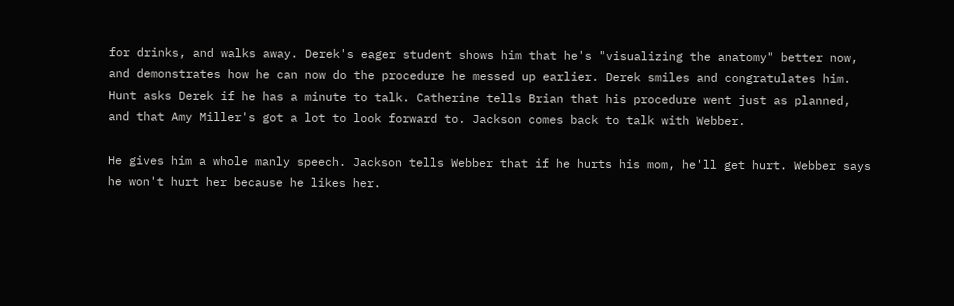for drinks, and walks away. Derek's eager student shows him that he's "visualizing the anatomy" better now, and demonstrates how he can now do the procedure he messed up earlier. Derek smiles and congratulates him. Hunt asks Derek if he has a minute to talk. Catherine tells Brian that his procedure went just as planned, and that Amy Miller's got a lot to look forward to. Jackson comes back to talk with Webber.

He gives him a whole manly speech. Jackson tells Webber that if he hurts his mom, he'll get hurt. Webber says he won't hurt her because he likes her.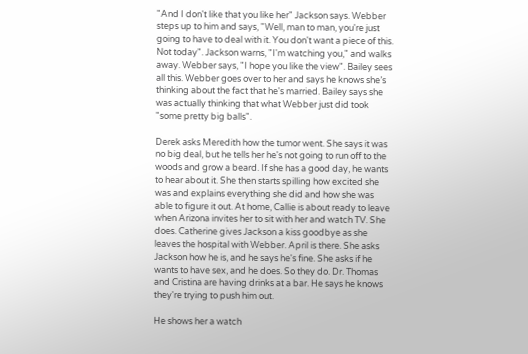"And I don't like that you like her" Jackson says. Webber steps up to him and says, "Well, man to man, you're just going to have to deal with it. You don't want a piece of this. Not today". Jackson warns, "I'm watching you," and walks away. Webber says, "I hope you like the view". Bailey sees all this. Webber goes over to her and says he knows she’s thinking about the fact that he's married. Bailey says she was actually thinking that what Webber just did took "some pretty big balls".

Derek asks Meredith how the tumor went. She says it was no big deal, but he tells her he's not going to run off to the woods and grow a beard. If she has a good day, he wants to hear about it. She then starts spilling how excited she was and explains everything she did and how she was able to figure it out. At home, Callie is about ready to leave when Arizona invites her to sit with her and watch TV. She does. Catherine gives Jackson a kiss goodbye as she leaves the hospital with Webber. April is there. She asks Jackson how he is, and he says he's fine. She asks if he wants to have sex, and he does. So they do. Dr. Thomas and Cristina are having drinks at a bar. He says he knows they're trying to push him out.

He shows her a watch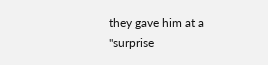they gave him at a "surprise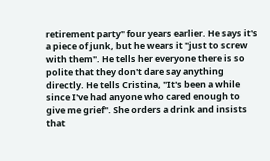retirement party" four years earlier. He says it's a piece of junk, but he wears it "just to screw with them". He tells her everyone there is so polite that they don't dare say anything directly. He tells Cristina, "It's been a while since I've had anyone who cared enough to give me grief". She orders a drink and insists that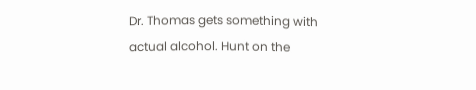Dr. Thomas gets something with actual alcohol. Hunt on the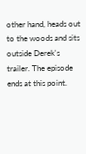other hand, heads out to the woods and sits outside Derek's trailer. The episode ends at this point.